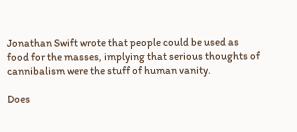Jonathan Swift wrote that people could be used as food for the masses, implying that serious thoughts of cannibalism were the stuff of human vanity.

Does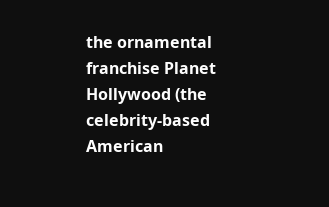the ornamental franchise Planet Hollywood (the celebrity-based American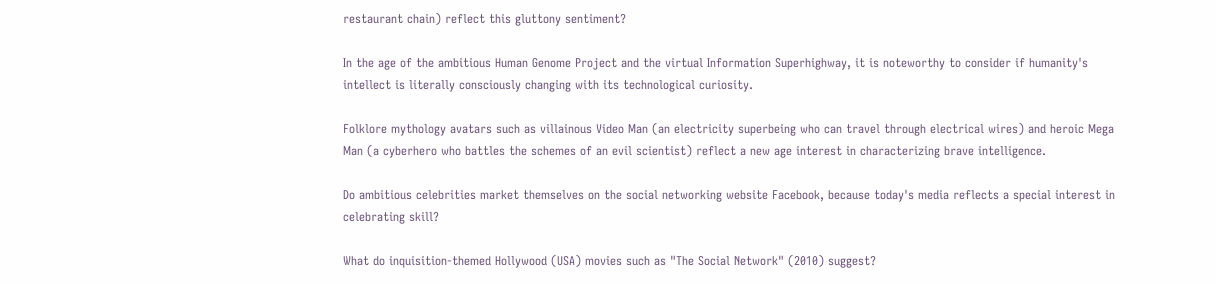restaurant chain) reflect this gluttony sentiment?

In the age of the ambitious Human Genome Project and the virtual Information Superhighway, it is noteworthy to consider if humanity's intellect is literally consciously changing with its technological curiosity.

Folklore mythology avatars such as villainous Video Man (an electricity superbeing who can travel through electrical wires) and heroic Mega Man (a cyberhero who battles the schemes of an evil scientist) reflect a new age interest in characterizing brave intelligence.

Do ambitious celebrities market themselves on the social networking website Facebook, because today's media reflects a special interest in celebrating skill?

What do inquisition-themed Hollywood (USA) movies such as "The Social Network" (2010) suggest?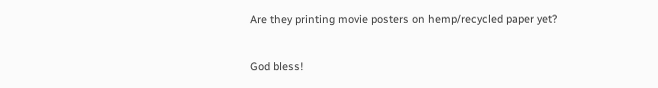Are they printing movie posters on hemp/recycled paper yet?

God bless!